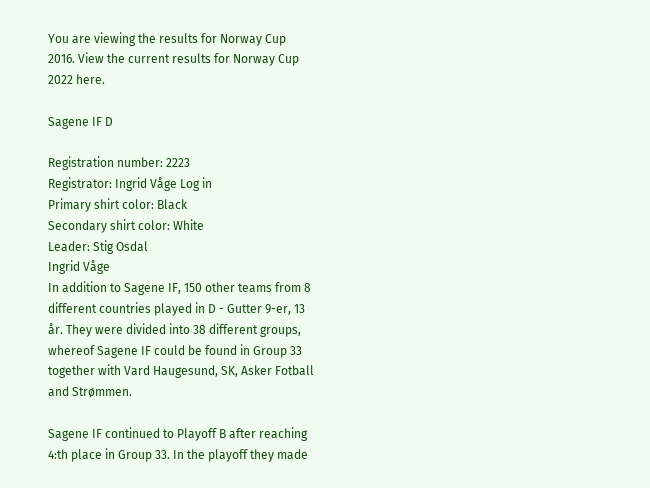You are viewing the results for Norway Cup 2016. View the current results for Norway Cup 2022 here.

Sagene IF D

Registration number: 2223
Registrator: Ingrid Våge Log in
Primary shirt color: Black
Secondary shirt color: White
Leader: Stig Osdal
Ingrid Våge
In addition to Sagene IF, 150 other teams from 8 different countries played in D - Gutter 9-er, 13 år. They were divided into 38 different groups, whereof Sagene IF could be found in Group 33 together with Vard Haugesund, SK, Asker Fotball and Strømmen.

Sagene IF continued to Playoff B after reaching 4:th place in Group 33. In the playoff they made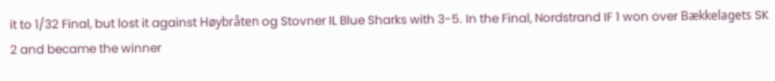it to 1/32 Final, but lost it against Høybråten og Stovner IL Blue Sharks with 3-5. In the Final, Nordstrand IF 1 won over Bækkelagets SK 2 and became the winner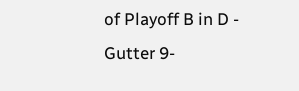of Playoff B in D - Gutter 9-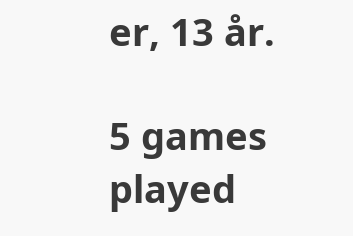er, 13 år.

5 games played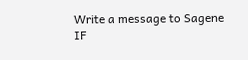Write a message to Sagene IF